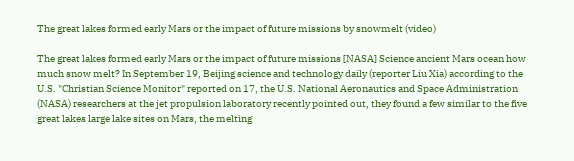The great lakes formed early Mars or the impact of future missions by snowmelt (video)

The great lakes formed early Mars or the impact of future missions [NASA] Science ancient Mars ocean how much snow melt? In September 19, Beijing science and technology daily (reporter Liu Xia) according to the U.S. "Christian Science Monitor" reported on 17, the U.S. National Aeronautics and Space Administration (NASA) researchers at the jet propulsion laboratory recently pointed out, they found a few similar to the five great lakes large lake sites on Mars, the melting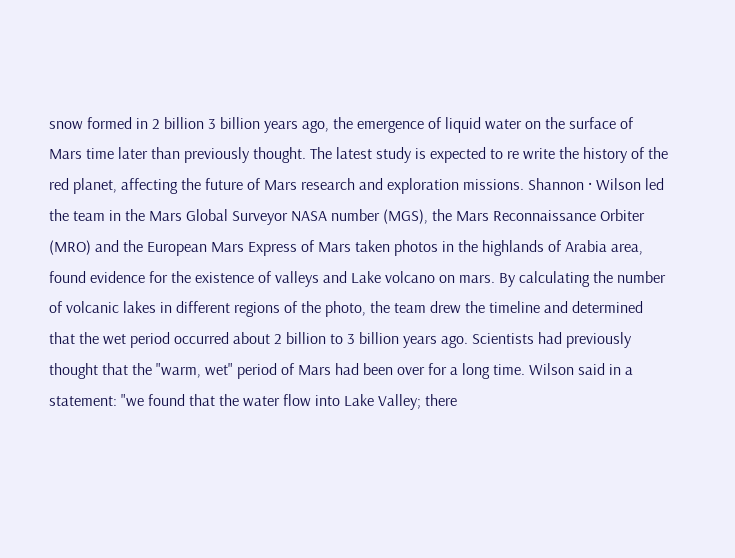snow formed in 2 billion 3 billion years ago, the emergence of liquid water on the surface of Mars time later than previously thought. The latest study is expected to re write the history of the red planet, affecting the future of Mars research and exploration missions. Shannon · Wilson led the team in the Mars Global Surveyor NASA number (MGS), the Mars Reconnaissance Orbiter (MRO) and the European Mars Express of Mars taken photos in the highlands of Arabia area, found evidence for the existence of valleys and Lake volcano on mars. By calculating the number of volcanic lakes in different regions of the photo, the team drew the timeline and determined that the wet period occurred about 2 billion to 3 billion years ago. Scientists had previously thought that the "warm, wet" period of Mars had been over for a long time. Wilson said in a statement: "we found that the water flow into Lake Valley; there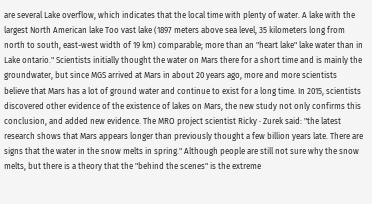are several Lake overflow, which indicates that the local time with plenty of water. A lake with the largest North American lake Too vast lake (1897 meters above sea level, 35 kilometers long from north to south, east-west width of 19 km) comparable; more than an "heart lake" lake water than in Lake ontario." Scientists initially thought the water on Mars there for a short time and is mainly the groundwater, but since MGS arrived at Mars in about 20 years ago, more and more scientists believe that Mars has a lot of ground water and continue to exist for a long time. In 2015, scientists discovered other evidence of the existence of lakes on Mars, the new study not only confirms this conclusion, and added new evidence. The MRO project scientist Ricky · Zurek said: "the latest research shows that Mars appears longer than previously thought a few billion years late. There are signs that the water in the snow melts in spring." Although people are still not sure why the snow melts, but there is a theory that the "behind the scenes" is the extreme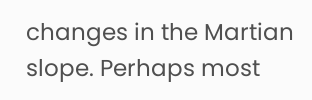changes in the Martian slope. Perhaps most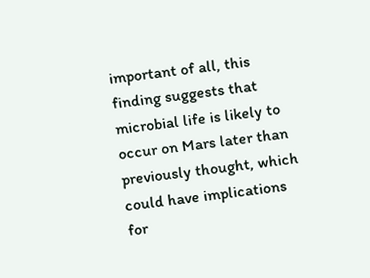important of all, this finding suggests that microbial life is likely to occur on Mars later than previously thought, which could have implications for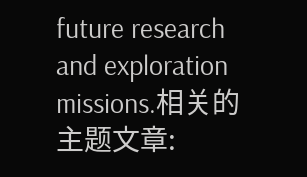future research and exploration missions.相关的主题文章: